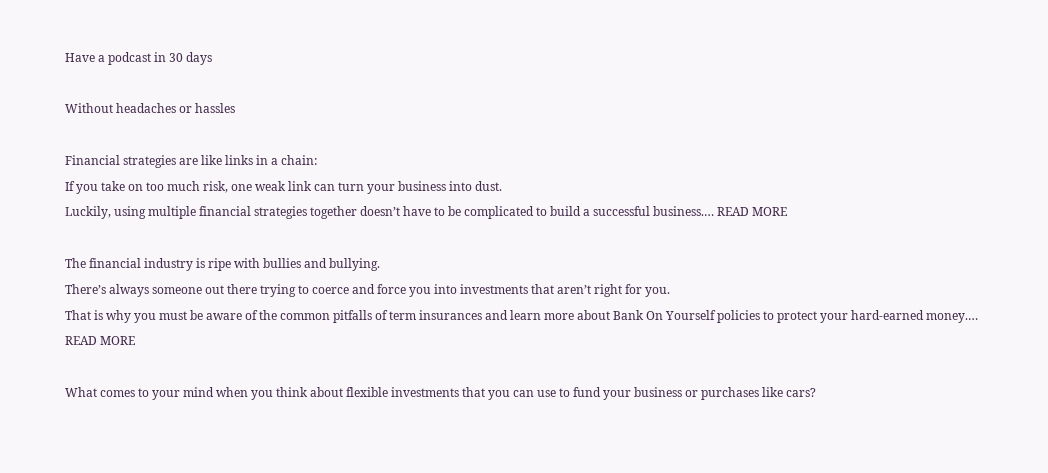Have a podcast in 30 days

Without headaches or hassles

Financial strategies are like links in a chain:
If you take on too much risk, one weak link can turn your business into dust.
Luckily, using multiple financial strategies together doesn’t have to be complicated to build a successful business.… READ MORE

The financial industry is ripe with bullies and bullying.
There’s always someone out there trying to coerce and force you into investments that aren’t right for you.
That is why you must be aware of the common pitfalls of term insurances and learn more about Bank On Yourself policies to protect your hard-earned money.… READ MORE

What comes to your mind when you think about flexible investments that you can use to fund your business or purchases like cars?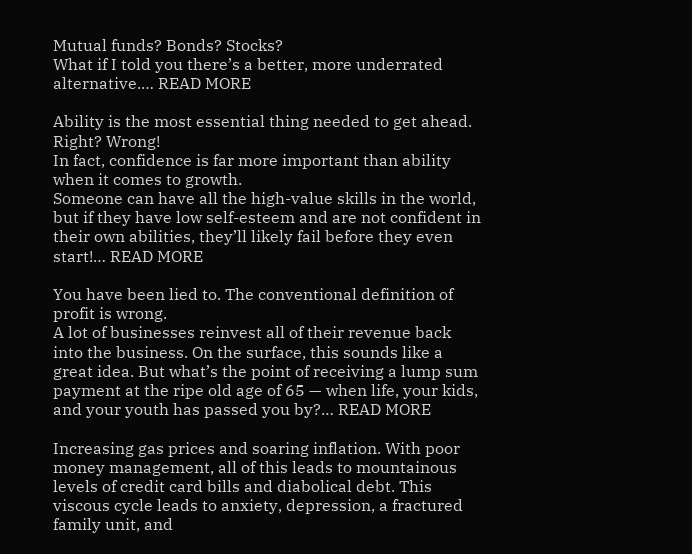Mutual funds? Bonds? Stocks?
What if I told you there’s a better, more underrated alternative.… READ MORE

Ability is the most essential thing needed to get ahead. Right? Wrong!
In fact, confidence is far more important than ability when it comes to growth.
Someone can have all the high-value skills in the world, but if they have low self-esteem and are not confident in their own abilities, they’ll likely fail before they even start!… READ MORE

You have been lied to. The conventional definition of profit is wrong.
A lot of businesses reinvest all of their revenue back into the business. On the surface, this sounds like a great idea. But what’s the point of receiving a lump sum payment at the ripe old age of 65 — when life, your kids, and your youth has passed you by?… READ MORE

Increasing gas prices and soaring inflation. With poor money management, all of this leads to mountainous levels of credit card bills and diabolical debt. This viscous cycle leads to anxiety, depression, a fractured family unit, and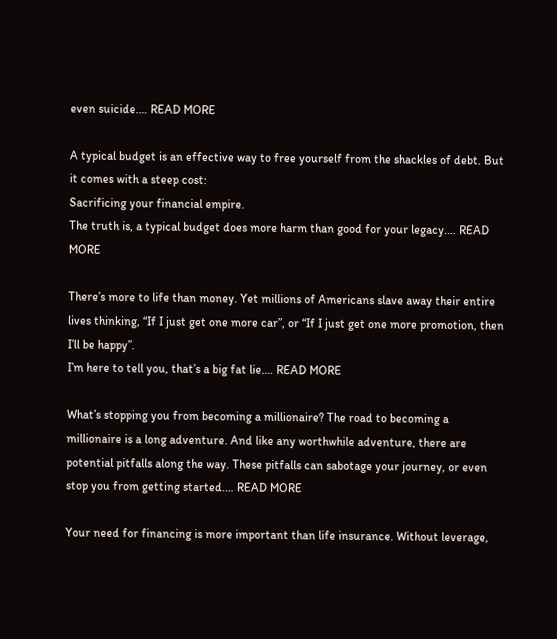even suicide.… READ MORE

A typical budget is an effective way to free yourself from the shackles of debt. But it comes with a steep cost:
Sacrificing your financial empire.
The truth is, a typical budget does more harm than good for your legacy.… READ MORE

There’s more to life than money. Yet millions of Americans slave away their entire lives thinking, “If I just get one more car”, or “If I just get one more promotion, then I’ll be happy”.
I’m here to tell you, that’s a big fat lie.… READ MORE

What’s stopping you from becoming a millionaire? The road to becoming a millionaire is a long adventure. And like any worthwhile adventure, there are potential pitfalls along the way. These pitfalls can sabotage your journey, or even stop you from getting started.… READ MORE

Your need for financing is more important than life insurance. Without leverage,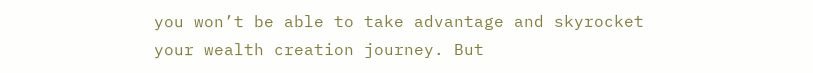you won’t be able to take advantage and skyrocket your wealth creation journey. But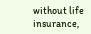without life insurance,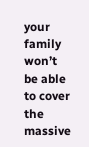your family won’t be able to cover the massive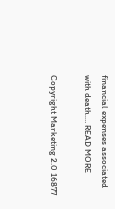financial expenses associated with death.… READ MORE

Copyright Marketing 2.0 16877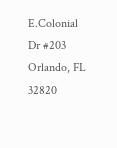E.Colonial Dr #203 Orlando, FL 32820